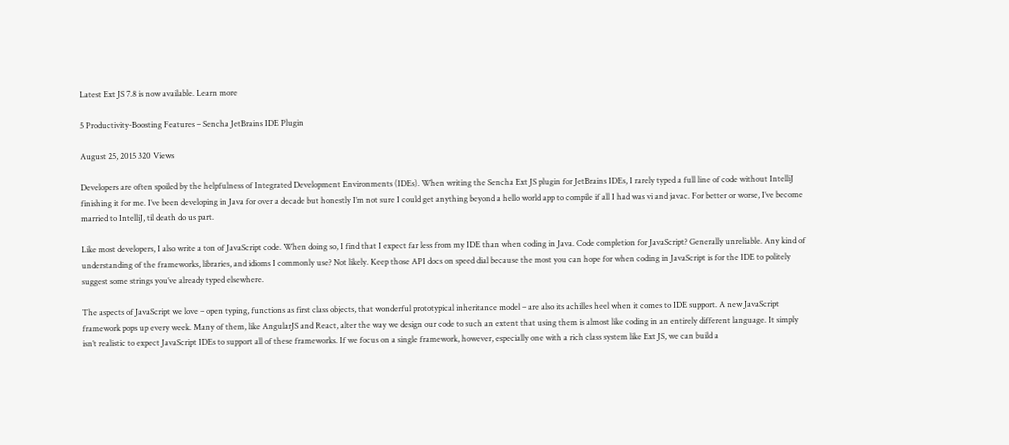Latest Ext JS 7.8 is now available. Learn more

5 Productivity-Boosting Features – Sencha JetBrains IDE Plugin

August 25, 2015 320 Views

Developers are often spoiled by the helpfulness of Integrated Development Environments (IDEs). When writing the Sencha Ext JS plugin for JetBrains IDEs, I rarely typed a full line of code without IntelliJ finishing it for me. I’ve been developing in Java for over a decade but honestly I’m not sure I could get anything beyond a hello world app to compile if all I had was vi and javac. For better or worse, I’ve become married to IntelliJ, til death do us part.

Like most developers, I also write a ton of JavaScript code. When doing so, I find that I expect far less from my IDE than when coding in Java. Code completion for JavaScript? Generally unreliable. Any kind of understanding of the frameworks, libraries, and idioms I commonly use? Not likely. Keep those API docs on speed dial because the most you can hope for when coding in JavaScript is for the IDE to politely suggest some strings you’ve already typed elsewhere.

The aspects of JavaScript we love – open typing, functions as first class objects, that wonderful prototypical inheritance model – are also its achilles heel when it comes to IDE support. A new JavaScript framework pops up every week. Many of them, like AngularJS and React, alter the way we design our code to such an extent that using them is almost like coding in an entirely different language. It simply isn’t realistic to expect JavaScript IDEs to support all of these frameworks. If we focus on a single framework, however, especially one with a rich class system like Ext JS, we can build a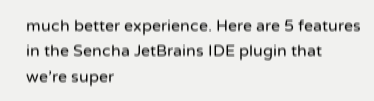much better experience. Here are 5 features in the Sencha JetBrains IDE plugin that we’re super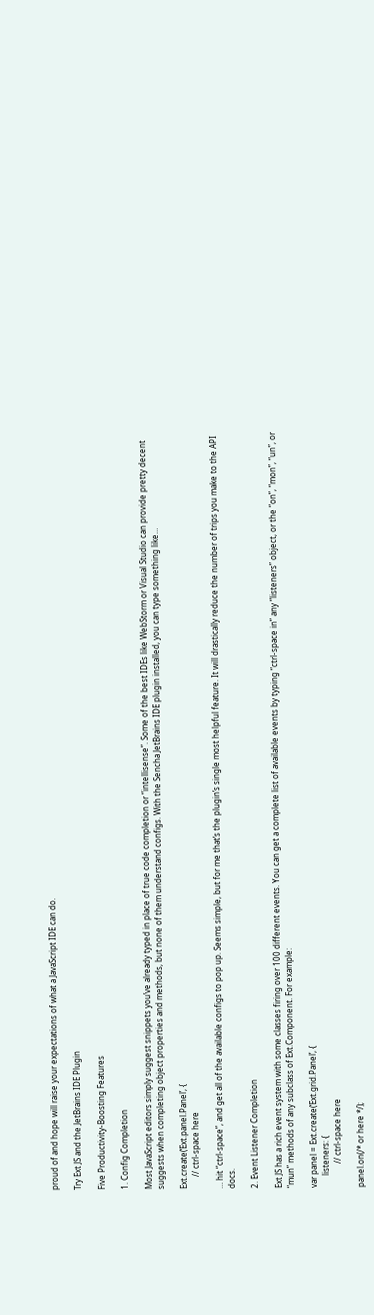proud of and hope will raise your expectations of what a JavaScript IDE can do.

Try Ext JS and the JetBrains IDE Plugin

Five Productivity-Boosting Features

1. Config Completion

Most JavaScript editors simply suggest snippets you’ve already typed in place of true code completion or “intellisense”. Some of the best IDEs like WebStorm or Visual Studio can provide pretty decent suggests when completing object properties and methods, but none of them understand configs. With the Sencha JetBrains IDE plugin installed, you can type something like…

Ext.create(‘Ext.panel.Panel’, {
      // ctrl-space here

… hit “ctrl-space”, and get all of the available configs to pop up. Seems simple, but for me that’s the plugin’s single most helpful feature. It will drastically reduce the number of trips you make to the API docs.

2. Event Listener Completion

Ext JS has a rich event system with some classes firing over 100 different events. You can get a complete list of available events by typing “ctrl-space in” any “listeners” object, or the “on”, “mon”, “un”, or “mun” methods of any subclass of Ext.Component. For example:

var panel = Ext.create(‘Ext.grid.Panel’, {
      listeners: {
            // ctrl-space here

panel.on(/* or here */);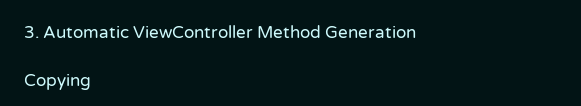3. Automatic ViewController Method Generation

Copying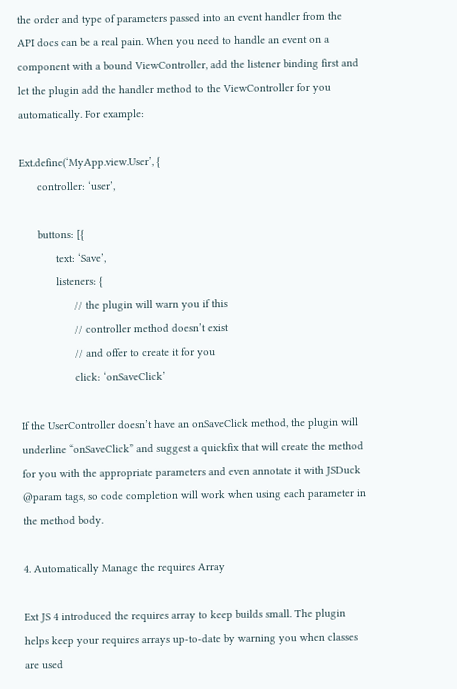the order and type of parameters passed into an event handler from the API docs can be a real pain. When you need to handle an event on a component with a bound ViewController, add the listener binding first and let the plugin add the handler method to the ViewController for you automatically. For example:

Ext.define(‘MyApp.view.User’, {
      controller: ‘user’,

      buttons: [{
            text: ‘Save’,
            listeners: {
                  // the plugin will warn you if this
                  // controller method doesn’t exist
                  // and offer to create it for you
                  click: ‘onSaveClick’

If the UserController doesn’t have an onSaveClick method, the plugin will underline “onSaveClick” and suggest a quickfix that will create the method for you with the appropriate parameters and even annotate it with JSDuck @param tags, so code completion will work when using each parameter in the method body.

4. Automatically Manage the requires Array

Ext JS 4 introduced the requires array to keep builds small. The plugin helps keep your requires arrays up-to-date by warning you when classes are used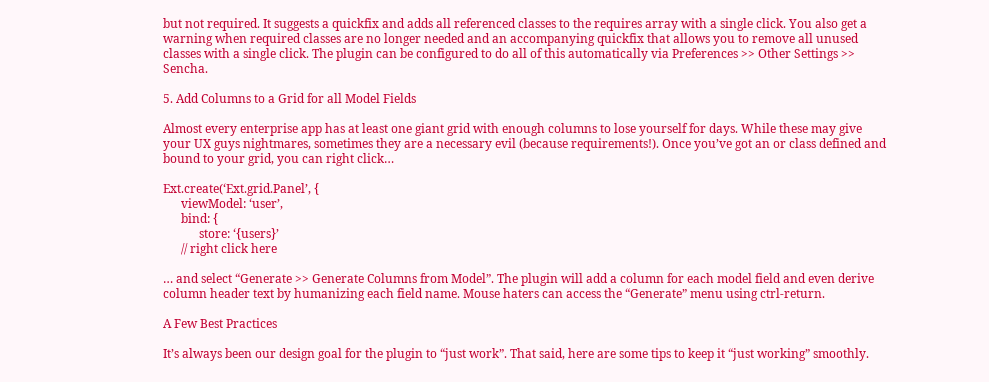but not required. It suggests a quickfix and adds all referenced classes to the requires array with a single click. You also get a warning when required classes are no longer needed and an accompanying quickfix that allows you to remove all unused classes with a single click. The plugin can be configured to do all of this automatically via Preferences >> Other Settings >> Sencha.

5. Add Columns to a Grid for all Model Fields

Almost every enterprise app has at least one giant grid with enough columns to lose yourself for days. While these may give your UX guys nightmares, sometimes they are a necessary evil (because requirements!). Once you’ve got an or class defined and bound to your grid, you can right click…

Ext.create(‘Ext.grid.Panel’, {
      viewModel: ‘user’,
      bind: {
            store: ‘{users}’
      // right click here

… and select “Generate >> Generate Columns from Model”. The plugin will add a column for each model field and even derive column header text by humanizing each field name. Mouse haters can access the “Generate” menu using ctrl-return.

A Few Best Practices

It’s always been our design goal for the plugin to “just work”. That said, here are some tips to keep it “just working” smoothly.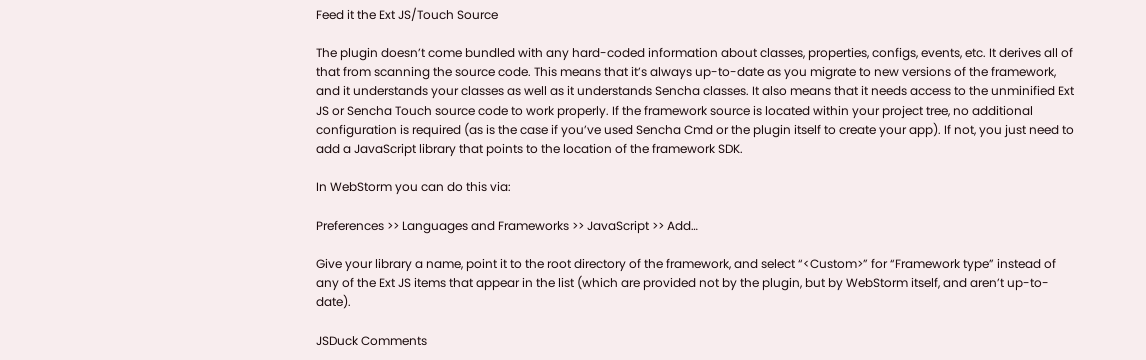Feed it the Ext JS/Touch Source

The plugin doesn’t come bundled with any hard-coded information about classes, properties, configs, events, etc. It derives all of that from scanning the source code. This means that it’s always up-to-date as you migrate to new versions of the framework, and it understands your classes as well as it understands Sencha classes. It also means that it needs access to the unminified Ext JS or Sencha Touch source code to work properly. If the framework source is located within your project tree, no additional configuration is required (as is the case if you’ve used Sencha Cmd or the plugin itself to create your app). If not, you just need to add a JavaScript library that points to the location of the framework SDK.

In WebStorm you can do this via:

Preferences >> Languages and Frameworks >> JavaScript >> Add…

Give your library a name, point it to the root directory of the framework, and select “<Custom>” for “Framework type” instead of any of the Ext JS items that appear in the list (which are provided not by the plugin, but by WebStorm itself, and aren’t up-to-date).

JSDuck Comments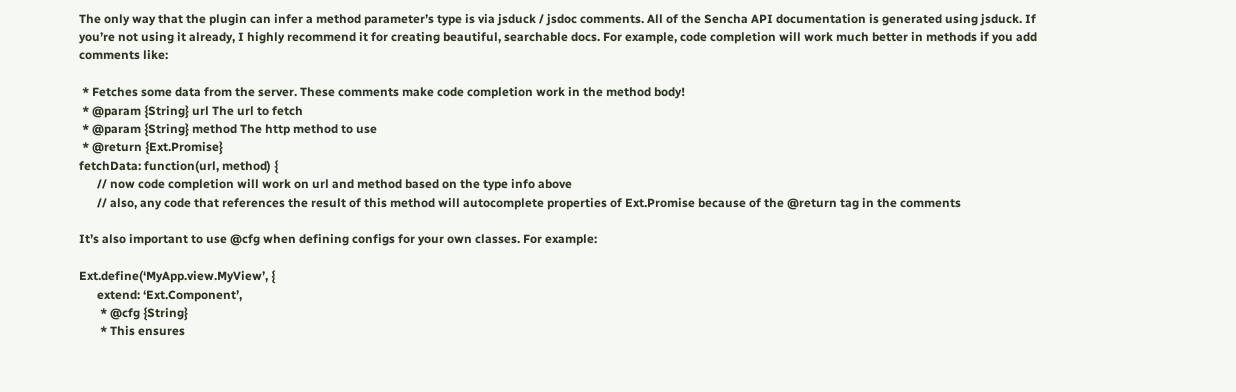The only way that the plugin can infer a method parameter’s type is via jsduck / jsdoc comments. All of the Sencha API documentation is generated using jsduck. If you’re not using it already, I highly recommend it for creating beautiful, searchable docs. For example, code completion will work much better in methods if you add comments like:

 * Fetches some data from the server. These comments make code completion work in the method body!
 * @param {String} url The url to fetch
 * @param {String} method The http method to use
 * @return {Ext.Promise}
fetchData: function(url, method) {
      // now code completion will work on url and method based on the type info above
      // also, any code that references the result of this method will autocomplete properties of Ext.Promise because of the @return tag in the comments

It’s also important to use @cfg when defining configs for your own classes. For example:

Ext.define(‘MyApp.view.MyView’, {
      extend: ‘Ext.Component’,
       * @cfg {String}
       * This ensures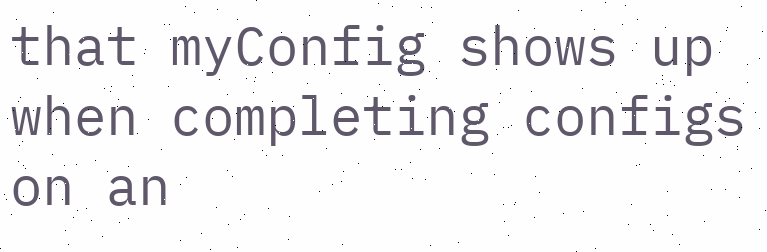that myConfig shows up when completing configs on an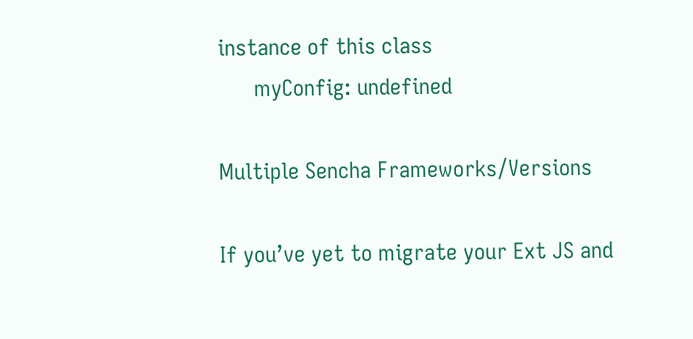instance of this class
      myConfig: undefined

Multiple Sencha Frameworks/Versions

If you’ve yet to migrate your Ext JS and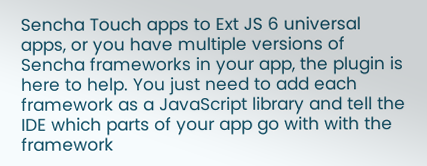Sencha Touch apps to Ext JS 6 universal apps, or you have multiple versions of Sencha frameworks in your app, the plugin is here to help. You just need to add each framework as a JavaScript library and tell the IDE which parts of your app go with with the framework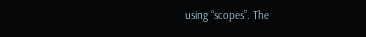using “scopes”. The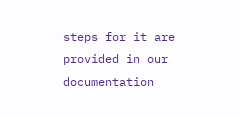steps for it are provided in our documentation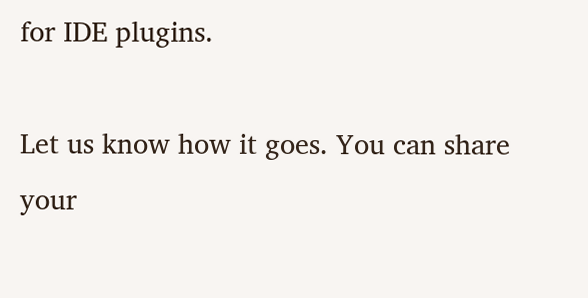for IDE plugins.

Let us know how it goes. You can share your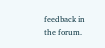feedback in the forum.